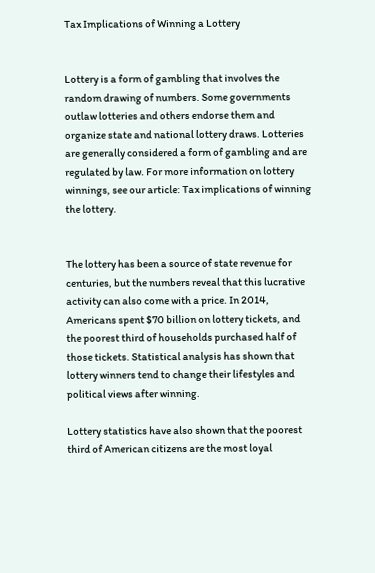Tax Implications of Winning a Lottery


Lottery is a form of gambling that involves the random drawing of numbers. Some governments outlaw lotteries and others endorse them and organize state and national lottery draws. Lotteries are generally considered a form of gambling and are regulated by law. For more information on lottery winnings, see our article: Tax implications of winning the lottery.


The lottery has been a source of state revenue for centuries, but the numbers reveal that this lucrative activity can also come with a price. In 2014, Americans spent $70 billion on lottery tickets, and the poorest third of households purchased half of those tickets. Statistical analysis has shown that lottery winners tend to change their lifestyles and political views after winning.

Lottery statistics have also shown that the poorest third of American citizens are the most loyal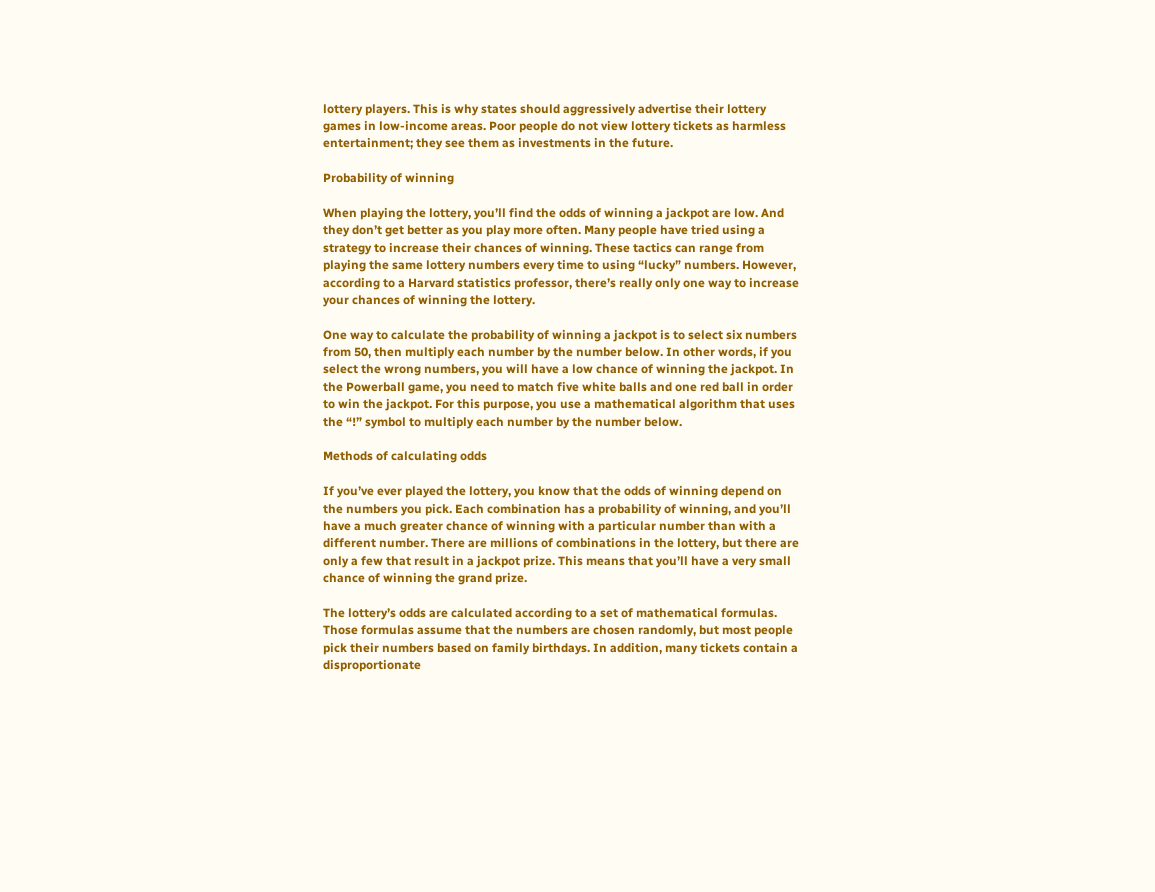lottery players. This is why states should aggressively advertise their lottery games in low-income areas. Poor people do not view lottery tickets as harmless entertainment; they see them as investments in the future.

Probability of winning

When playing the lottery, you’ll find the odds of winning a jackpot are low. And they don’t get better as you play more often. Many people have tried using a strategy to increase their chances of winning. These tactics can range from playing the same lottery numbers every time to using “lucky” numbers. However, according to a Harvard statistics professor, there’s really only one way to increase your chances of winning the lottery.

One way to calculate the probability of winning a jackpot is to select six numbers from 50, then multiply each number by the number below. In other words, if you select the wrong numbers, you will have a low chance of winning the jackpot. In the Powerball game, you need to match five white balls and one red ball in order to win the jackpot. For this purpose, you use a mathematical algorithm that uses the “!” symbol to multiply each number by the number below.

Methods of calculating odds

If you’ve ever played the lottery, you know that the odds of winning depend on the numbers you pick. Each combination has a probability of winning, and you’ll have a much greater chance of winning with a particular number than with a different number. There are millions of combinations in the lottery, but there are only a few that result in a jackpot prize. This means that you’ll have a very small chance of winning the grand prize.

The lottery’s odds are calculated according to a set of mathematical formulas. Those formulas assume that the numbers are chosen randomly, but most people pick their numbers based on family birthdays. In addition, many tickets contain a disproportionate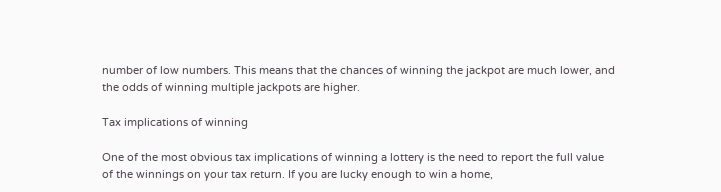number of low numbers. This means that the chances of winning the jackpot are much lower, and the odds of winning multiple jackpots are higher.

Tax implications of winning

One of the most obvious tax implications of winning a lottery is the need to report the full value of the winnings on your tax return. If you are lucky enough to win a home,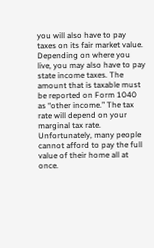you will also have to pay taxes on its fair market value. Depending on where you live, you may also have to pay state income taxes. The amount that is taxable must be reported on Form 1040 as “other income.” The tax rate will depend on your marginal tax rate. Unfortunately, many people cannot afford to pay the full value of their home all at once.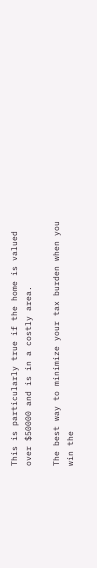This is particularly true if the home is valued over $50000 and is in a costly area.

The best way to minimize your tax burden when you win the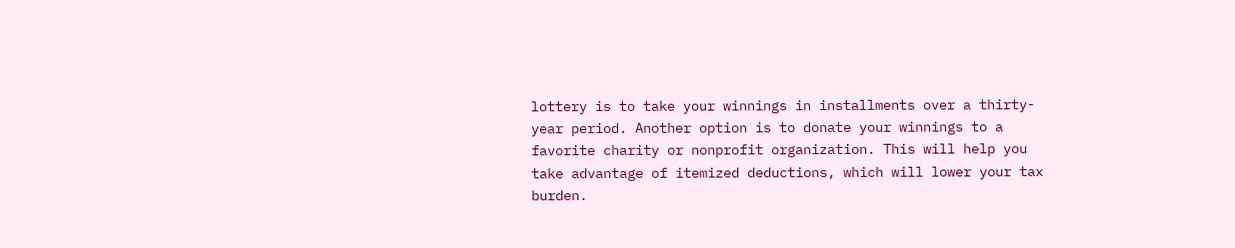lottery is to take your winnings in installments over a thirty-year period. Another option is to donate your winnings to a favorite charity or nonprofit organization. This will help you take advantage of itemized deductions, which will lower your tax burden.